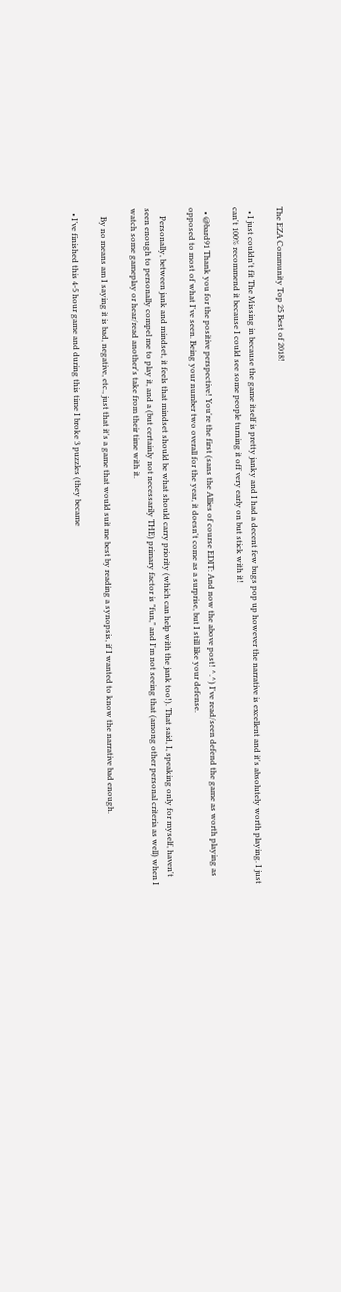The EZA Community Top 25 Best of 2018!

  • I just couldn't fit The Missing in because the game itself is pretty janky and I had a decent few bugs pop up however the narrative is excellent and it's absolutely worth playing. I just can't 100% recommend it because I could see some people turning it off very early on but stick with it!

  • @bard91 Thank you for the positive perspective! You're the first (sans the Allies of course EDIT: And now the above post! ^.^) I've read/seen defend the game as worth playing as opposed to most of what I've seen. Being your number two overall for the year, it doesn't come as a surprise, but I still like your defense.

    Personally, between jank and mindset, it feels that mindset should be what should carry priority (which can help with the jank too!). That said, I, speaking only for myself, haven't seen enough to personally compel me to play it, and a (but certainly not necessarily THE) primary factor is "fun," and I'm not seeing that (among other personal criteria as well) when I watch some gameplay or hear/read another's take from their time with it.

    By no means am I saying it is bad, negative, etc., just that it's a game that would suit me best by reading a synopsis, if I wanted to know the narrative bad enough.

  • I’ve finished this 4-5 hour game and during this time I broke 3 puzzles (they became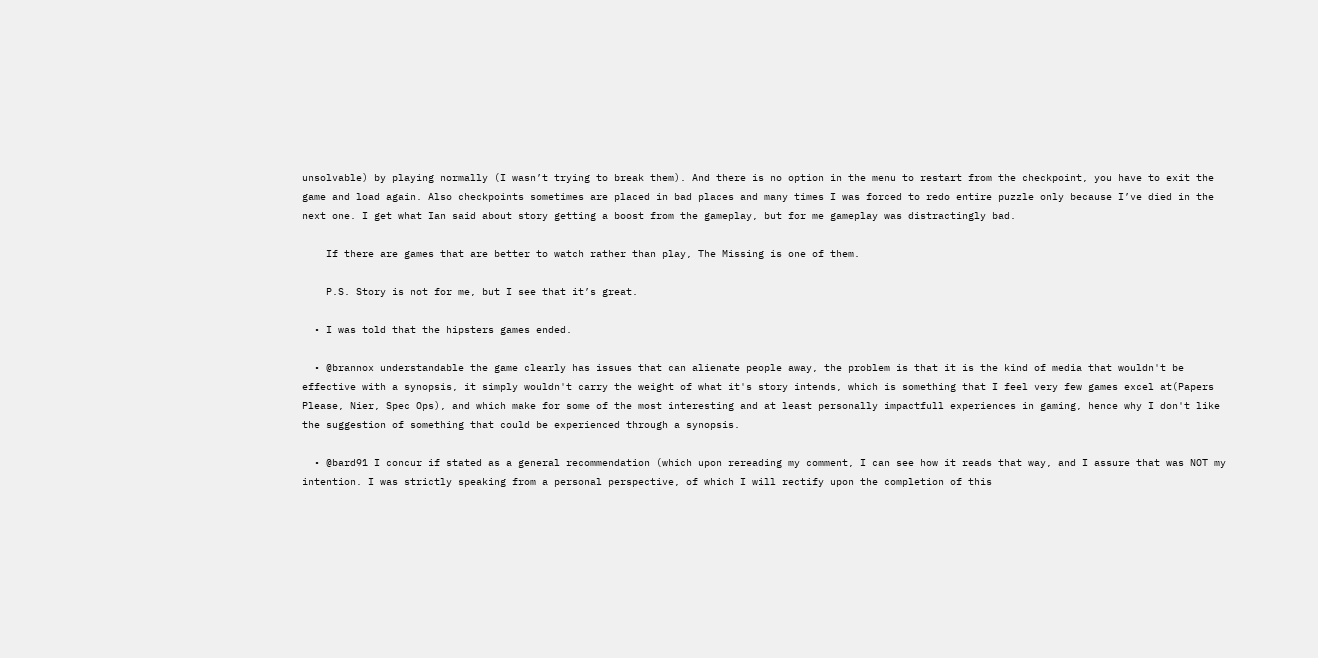unsolvable) by playing normally (I wasn’t trying to break them). And there is no option in the menu to restart from the checkpoint, you have to exit the game and load again. Also checkpoints sometimes are placed in bad places and many times I was forced to redo entire puzzle only because I’ve died in the next one. I get what Ian said about story getting a boost from the gameplay, but for me gameplay was distractingly bad.

    If there are games that are better to watch rather than play, The Missing is one of them.

    P.S. Story is not for me, but I see that it’s great.

  • I was told that the hipsters games ended.

  • @brannox understandable the game clearly has issues that can alienate people away, the problem is that it is the kind of media that wouldn't be effective with a synopsis, it simply wouldn't carry the weight of what it's story intends, which is something that I feel very few games excel at(Papers Please, Nier, Spec Ops), and which make for some of the most interesting and at least personally impactfull experiences in gaming, hence why I don't like the suggestion of something that could be experienced through a synopsis.

  • @bard91 I concur if stated as a general recommendation (which upon rereading my comment, I can see how it reads that way, and I assure that was NOT my intention. I was strictly speaking from a personal perspective, of which I will rectify upon the completion of this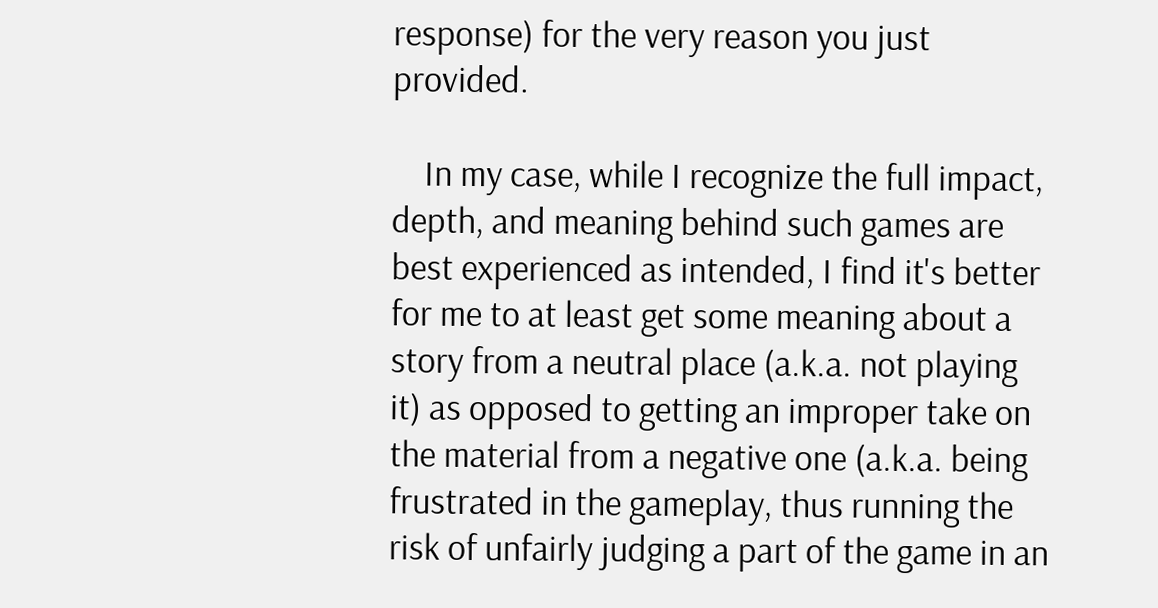response) for the very reason you just provided.

    In my case, while I recognize the full impact, depth, and meaning behind such games are best experienced as intended, I find it's better for me to at least get some meaning about a story from a neutral place (a.k.a. not playing it) as opposed to getting an improper take on the material from a negative one (a.k.a. being frustrated in the gameplay, thus running the risk of unfairly judging a part of the game in an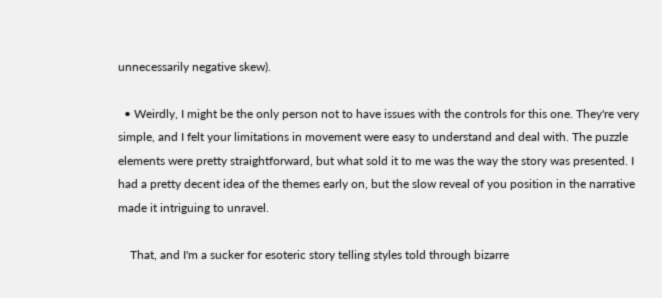unnecessarily negative skew).

  • Weirdly, I might be the only person not to have issues with the controls for this one. They're very simple, and I felt your limitations in movement were easy to understand and deal with. The puzzle elements were pretty straightforward, but what sold it to me was the way the story was presented. I had a pretty decent idea of the themes early on, but the slow reveal of you position in the narrative made it intriguing to unravel.

    That, and I'm a sucker for esoteric story telling styles told through bizarre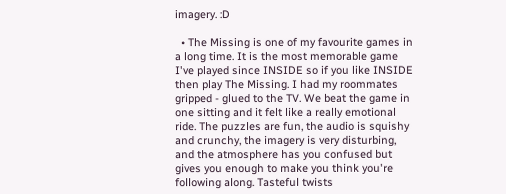imagery. :D

  • The Missing is one of my favourite games in a long time. It is the most memorable game I've played since INSIDE so if you like INSIDE then play The Missing. I had my roommates gripped - glued to the TV. We beat the game in one sitting and it felt like a really emotional ride. The puzzles are fun, the audio is squishy and crunchy, the imagery is very disturbing, and the atmosphere has you confused but gives you enough to make you think you're following along. Tasteful twists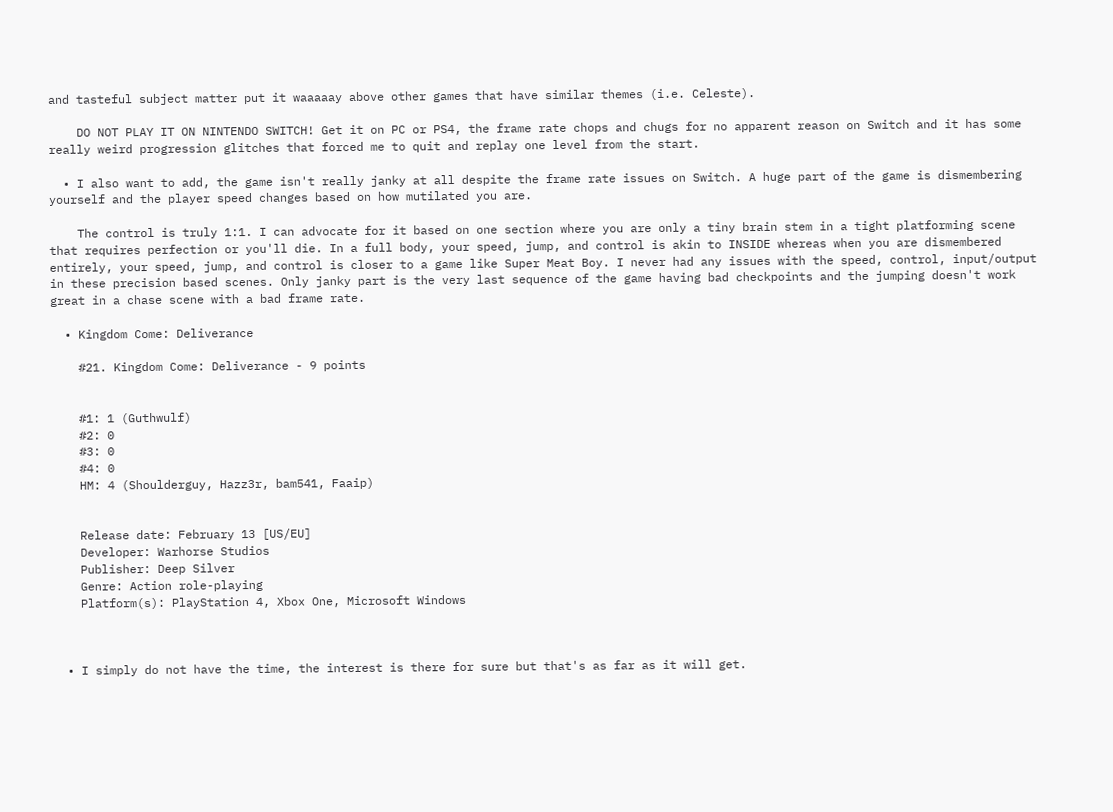and tasteful subject matter put it waaaaay above other games that have similar themes (i.e. Celeste).

    DO NOT PLAY IT ON NINTENDO SWITCH! Get it on PC or PS4, the frame rate chops and chugs for no apparent reason on Switch and it has some really weird progression glitches that forced me to quit and replay one level from the start.

  • I also want to add, the game isn't really janky at all despite the frame rate issues on Switch. A huge part of the game is dismembering yourself and the player speed changes based on how mutilated you are.

    The control is truly 1:1. I can advocate for it based on one section where you are only a tiny brain stem in a tight platforming scene that requires perfection or you'll die. In a full body, your speed, jump, and control is akin to INSIDE whereas when you are dismembered entirely, your speed, jump, and control is closer to a game like Super Meat Boy. I never had any issues with the speed, control, input/output in these precision based scenes. Only janky part is the very last sequence of the game having bad checkpoints and the jumping doesn't work great in a chase scene with a bad frame rate.

  • Kingdom Come: Deliverance

    #21. Kingdom Come: Deliverance - 9 points


    #1: 1 (Guthwulf)
    #2: 0
    #3: 0
    #4: 0
    HM: 4 (Shoulderguy, Hazz3r, bam541, Faaip)


    Release date: February 13 [US/EU]
    Developer: Warhorse Studios
    Publisher: Deep Silver
    Genre: Action role-playing
    Platform(s): PlayStation 4, Xbox One, Microsoft Windows



  • I simply do not have the time, the interest is there for sure but that's as far as it will get.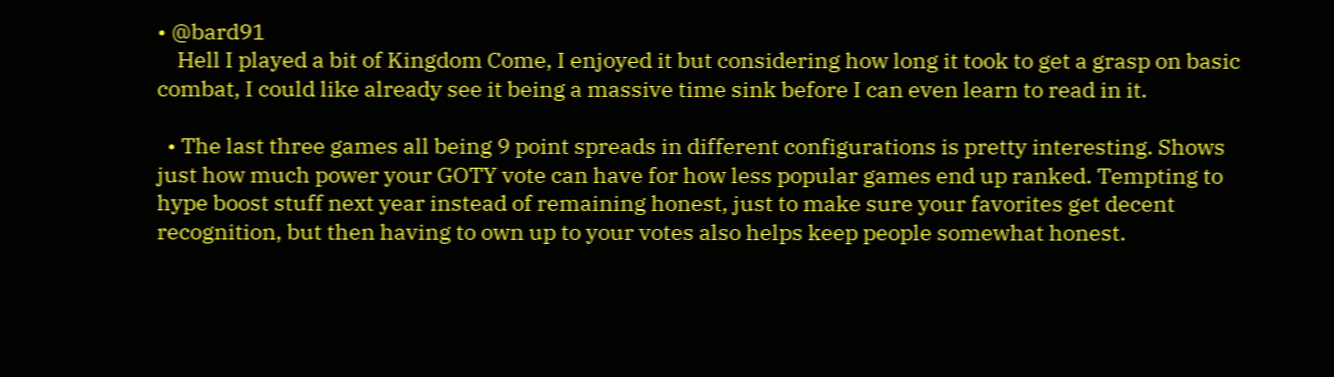• @bard91
    Hell I played a bit of Kingdom Come, I enjoyed it but considering how long it took to get a grasp on basic combat, I could like already see it being a massive time sink before I can even learn to read in it.

  • The last three games all being 9 point spreads in different configurations is pretty interesting. Shows just how much power your GOTY vote can have for how less popular games end up ranked. Tempting to hype boost stuff next year instead of remaining honest, just to make sure your favorites get decent recognition, but then having to own up to your votes also helps keep people somewhat honest.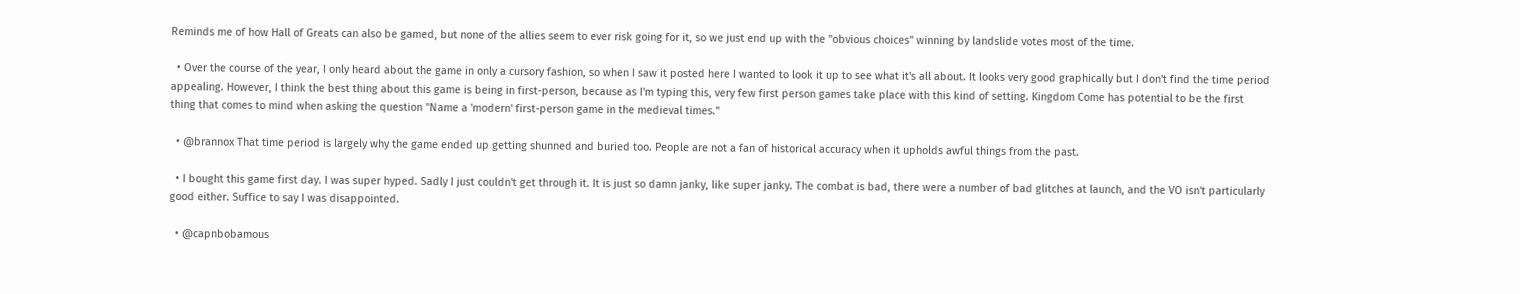Reminds me of how Hall of Greats can also be gamed, but none of the allies seem to ever risk going for it, so we just end up with the "obvious choices" winning by landslide votes most of the time.

  • Over the course of the year, I only heard about the game in only a cursory fashion, so when I saw it posted here I wanted to look it up to see what it's all about. It looks very good graphically but I don't find the time period appealing. However, I think the best thing about this game is being in first-person, because as I'm typing this, very few first person games take place with this kind of setting. Kingdom Come has potential to be the first thing that comes to mind when asking the question "Name a 'modern' first-person game in the medieval times."

  • @brannox That time period is largely why the game ended up getting shunned and buried too. People are not a fan of historical accuracy when it upholds awful things from the past.

  • I bought this game first day. I was super hyped. Sadly I just couldn't get through it. It is just so damn janky, like super janky. The combat is bad, there were a number of bad glitches at launch, and the VO isn't particularly good either. Suffice to say I was disappointed.

  • @capnbobamous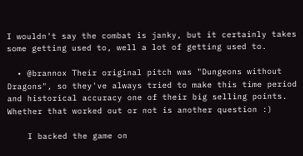I wouldn't say the combat is janky, but it certainly takes some getting used to, well a lot of getting used to.

  • @brannox Their original pitch was "Dungeons without Dragons", so they've always tried to make this time period and historical accuracy one of their big selling points. Whether that worked out or not is another question :)

    I backed the game on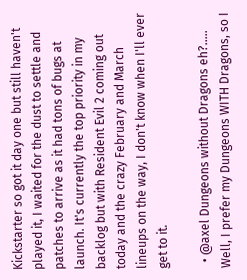Kickstarter so got it day one but still haven't played it, I waited for the dust to settle and patches to arrive as it had tons of bugs at launch. It's currently the top priority in my backlog but with Resident Evil 2 coming out today and the crazy February and March lineups on the way, I don't know when I'll ever get to it.

  • @axel Dungeons without Dragons eh?..... Well, I prefer my Dungeons WITH Dragons, so I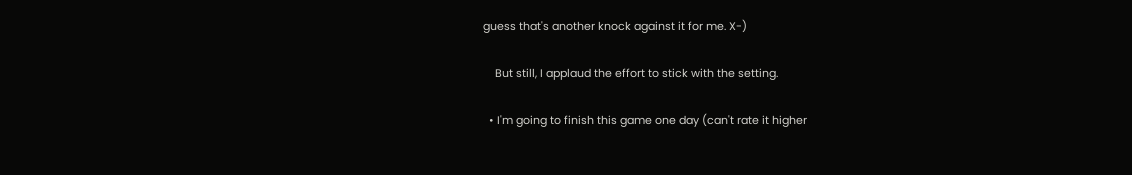guess that's another knock against it for me. X-)

    But still, I applaud the effort to stick with the setting.

  • I'm going to finish this game one day (can't rate it higher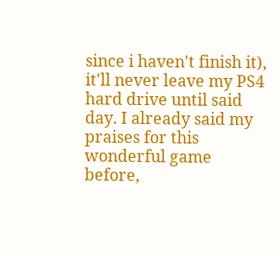since i haven't finish it), it'll never leave my PS4 hard drive until said day. I already said my praises for this wonderful game before,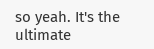so yeah. It's the ultimate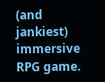(and jankiest) immersive RPG game.